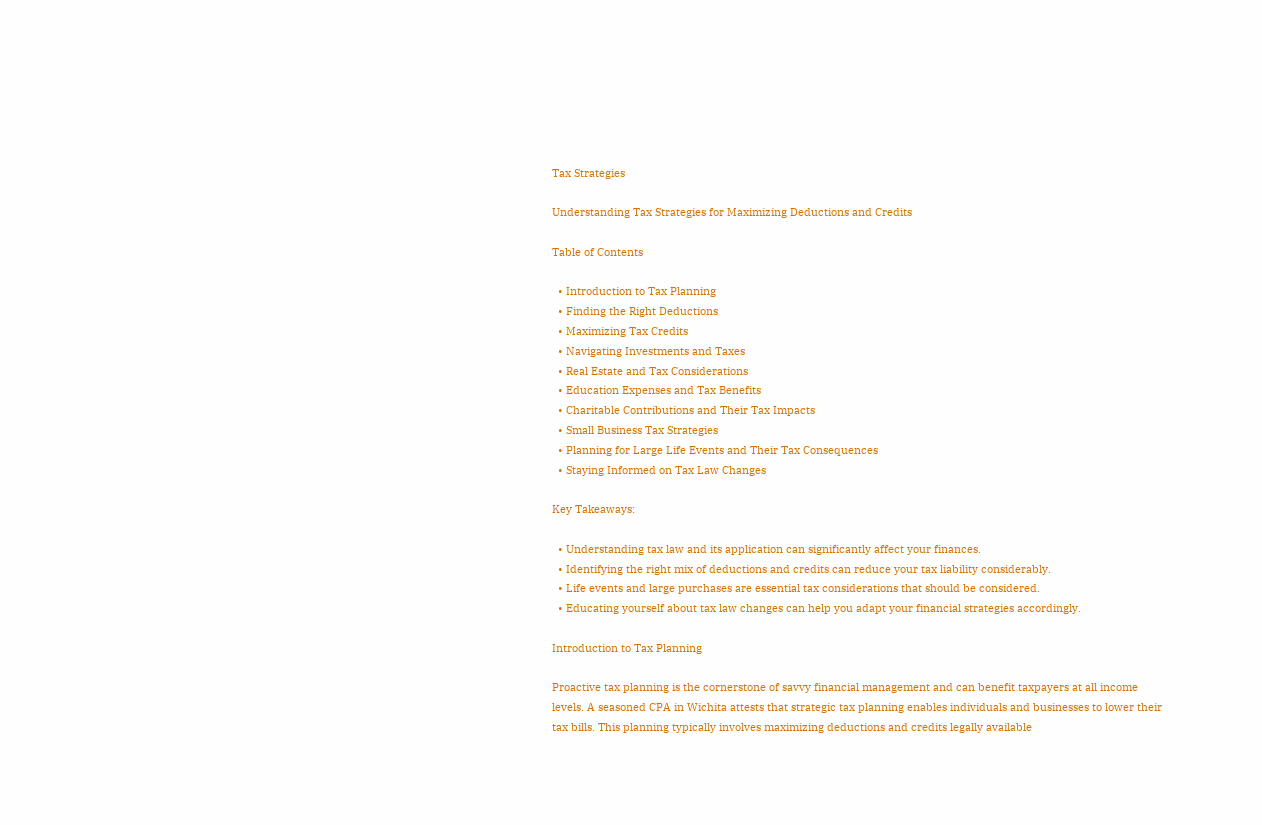Tax Strategies

Understanding Tax Strategies for Maximizing Deductions and Credits

Table of Contents

  • Introduction to Tax Planning
  • Finding the Right Deductions
  • Maximizing Tax Credits
  • Navigating Investments and Taxes
  • Real Estate and Tax Considerations
  • Education Expenses and Tax Benefits
  • Charitable Contributions and Their Tax Impacts
  • Small Business Tax Strategies
  • Planning for Large Life Events and Their Tax Consequences
  • Staying Informed on Tax Law Changes

Key Takeaways:

  • Understanding tax law and its application can significantly affect your finances.
  • Identifying the right mix of deductions and credits can reduce your tax liability considerably.
  • Life events and large purchases are essential tax considerations that should be considered.
  • Educating yourself about tax law changes can help you adapt your financial strategies accordingly.

Introduction to Tax Planning

Proactive tax planning is the cornerstone of savvy financial management and can benefit taxpayers at all income levels. A seasoned CPA in Wichita attests that strategic tax planning enables individuals and businesses to lower their tax bills. This planning typically involves maximizing deductions and credits legally available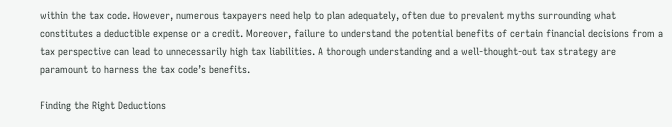within the tax code. However, numerous taxpayers need help to plan adequately, often due to prevalent myths surrounding what constitutes a deductible expense or a credit. Moreover, failure to understand the potential benefits of certain financial decisions from a tax perspective can lead to unnecessarily high tax liabilities. A thorough understanding and a well-thought-out tax strategy are paramount to harness the tax code’s benefits.

Finding the Right Deductions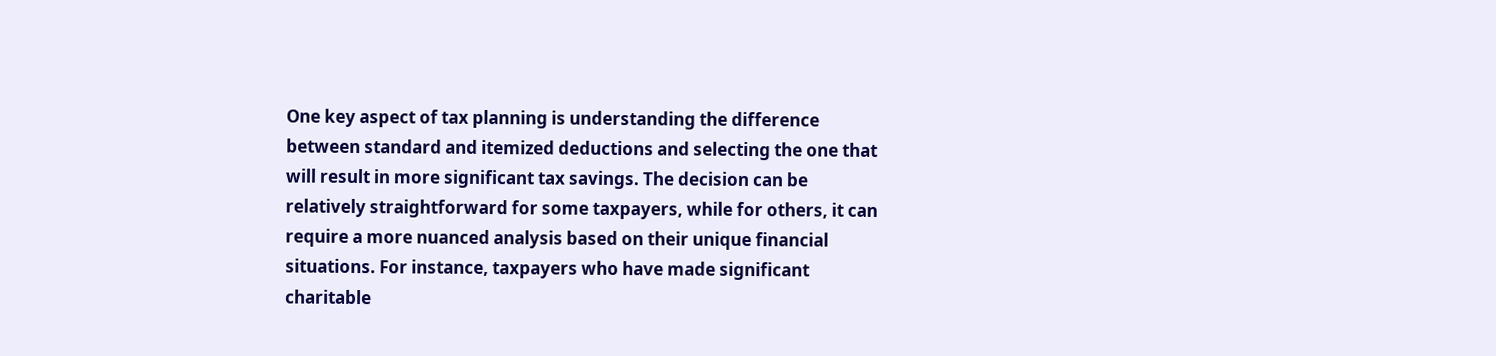One key aspect of tax planning is understanding the difference between standard and itemized deductions and selecting the one that will result in more significant tax savings. The decision can be relatively straightforward for some taxpayers, while for others, it can require a more nuanced analysis based on their unique financial situations. For instance, taxpayers who have made significant charitable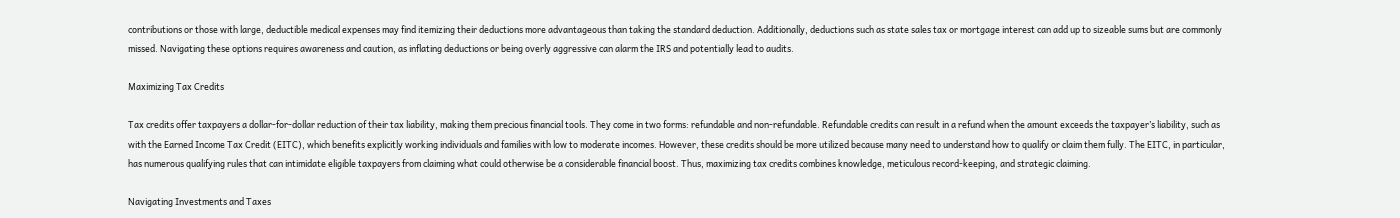contributions or those with large, deductible medical expenses may find itemizing their deductions more advantageous than taking the standard deduction. Additionally, deductions such as state sales tax or mortgage interest can add up to sizeable sums but are commonly missed. Navigating these options requires awareness and caution, as inflating deductions or being overly aggressive can alarm the IRS and potentially lead to audits.

Maximizing Tax Credits

Tax credits offer taxpayers a dollar-for-dollar reduction of their tax liability, making them precious financial tools. They come in two forms: refundable and non-refundable. Refundable credits can result in a refund when the amount exceeds the taxpayer’s liability, such as with the Earned Income Tax Credit (EITC), which benefits explicitly working individuals and families with low to moderate incomes. However, these credits should be more utilized because many need to understand how to qualify or claim them fully. The EITC, in particular, has numerous qualifying rules that can intimidate eligible taxpayers from claiming what could otherwise be a considerable financial boost. Thus, maximizing tax credits combines knowledge, meticulous record-keeping, and strategic claiming.

Navigating Investments and Taxes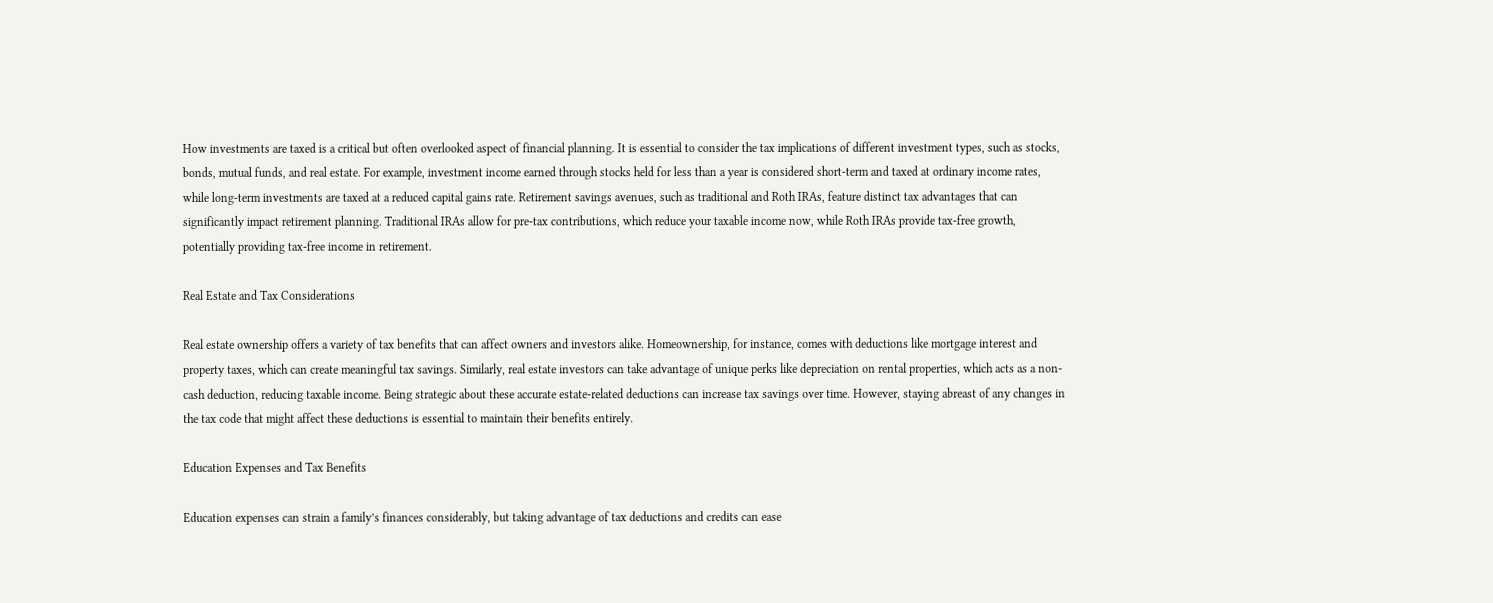How investments are taxed is a critical but often overlooked aspect of financial planning. It is essential to consider the tax implications of different investment types, such as stocks, bonds, mutual funds, and real estate. For example, investment income earned through stocks held for less than a year is considered short-term and taxed at ordinary income rates, while long-term investments are taxed at a reduced capital gains rate. Retirement savings avenues, such as traditional and Roth IRAs, feature distinct tax advantages that can significantly impact retirement planning. Traditional IRAs allow for pre-tax contributions, which reduce your taxable income now, while Roth IRAs provide tax-free growth, potentially providing tax-free income in retirement.

Real Estate and Tax Considerations

Real estate ownership offers a variety of tax benefits that can affect owners and investors alike. Homeownership, for instance, comes with deductions like mortgage interest and property taxes, which can create meaningful tax savings. Similarly, real estate investors can take advantage of unique perks like depreciation on rental properties, which acts as a non-cash deduction, reducing taxable income. Being strategic about these accurate estate-related deductions can increase tax savings over time. However, staying abreast of any changes in the tax code that might affect these deductions is essential to maintain their benefits entirely.

Education Expenses and Tax Benefits

Education expenses can strain a family’s finances considerably, but taking advantage of tax deductions and credits can ease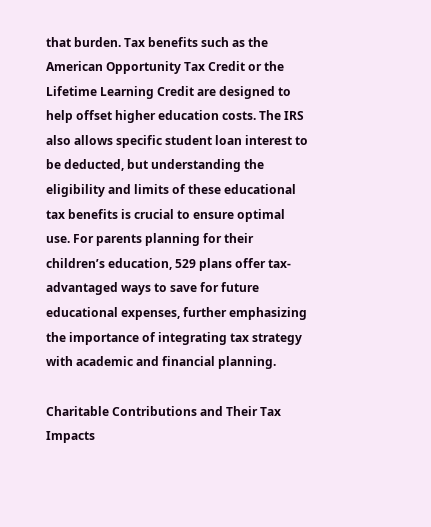that burden. Tax benefits such as the American Opportunity Tax Credit or the Lifetime Learning Credit are designed to help offset higher education costs. The IRS also allows specific student loan interest to be deducted, but understanding the eligibility and limits of these educational tax benefits is crucial to ensure optimal use. For parents planning for their children’s education, 529 plans offer tax-advantaged ways to save for future educational expenses, further emphasizing the importance of integrating tax strategy with academic and financial planning.

Charitable Contributions and Their Tax Impacts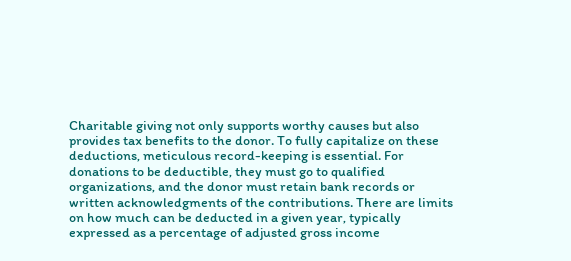Charitable giving not only supports worthy causes but also provides tax benefits to the donor. To fully capitalize on these deductions, meticulous record-keeping is essential. For donations to be deductible, they must go to qualified organizations, and the donor must retain bank records or written acknowledgments of the contributions. There are limits on how much can be deducted in a given year, typically expressed as a percentage of adjusted gross income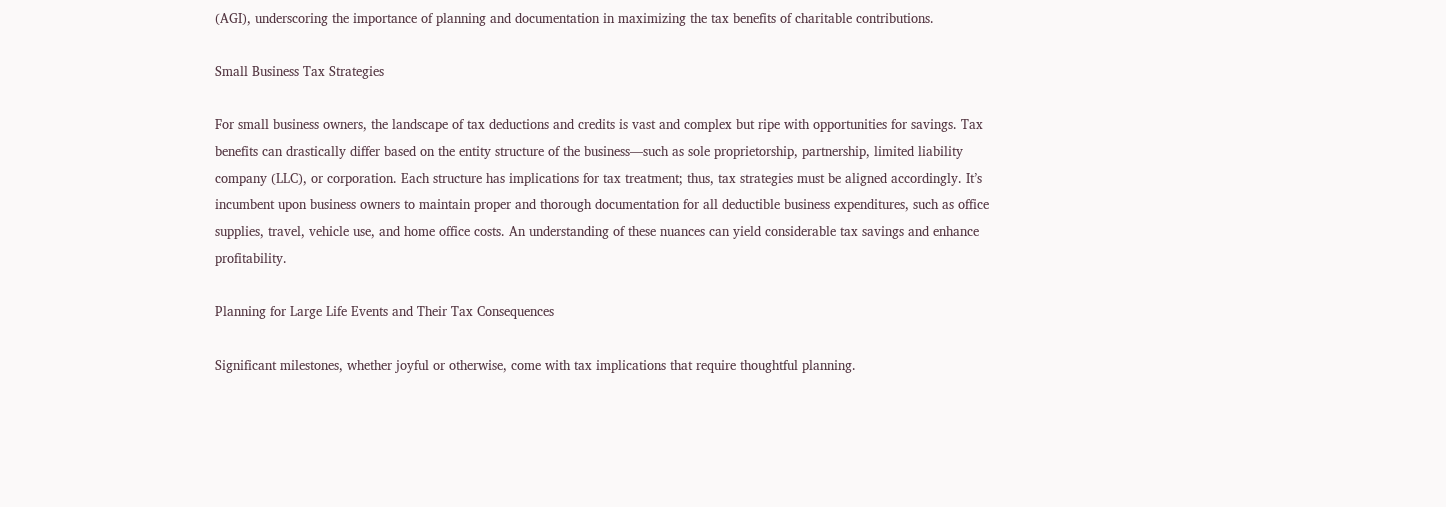(AGI), underscoring the importance of planning and documentation in maximizing the tax benefits of charitable contributions.

Small Business Tax Strategies

For small business owners, the landscape of tax deductions and credits is vast and complex but ripe with opportunities for savings. Tax benefits can drastically differ based on the entity structure of the business—such as sole proprietorship, partnership, limited liability company (LLC), or corporation. Each structure has implications for tax treatment; thus, tax strategies must be aligned accordingly. It’s incumbent upon business owners to maintain proper and thorough documentation for all deductible business expenditures, such as office supplies, travel, vehicle use, and home office costs. An understanding of these nuances can yield considerable tax savings and enhance profitability.

Planning for Large Life Events and Their Tax Consequences

Significant milestones, whether joyful or otherwise, come with tax implications that require thoughtful planning.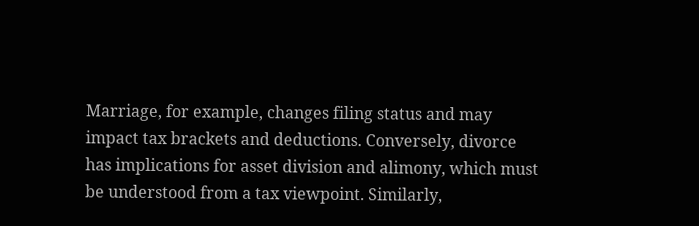Marriage, for example, changes filing status and may impact tax brackets and deductions. Conversely, divorce has implications for asset division and alimony, which must be understood from a tax viewpoint. Similarly,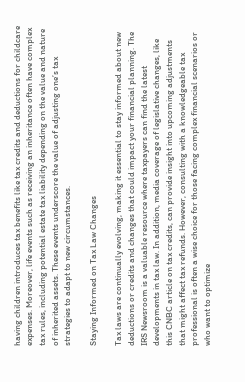having children introduces tax benefits like tax credits and deductions for childcare expenses. Moreover, life events such as receiving an inheritance often have complex tax rules, including potential estate tax liability depending on the value and nature of inherited assets. These events underscore the value of adjusting one’s tax strategies to adapt to new circumstances.

Staying Informed on Tax Law Changes

Tax laws are continually evolving, making it essential to stay informed about new deductions or credits and changes that could impact your financial planning. The IRS Newsroom is a valuable resource where taxpayers can find the latest developments in tax law. In addition, media coverage of legislative changes, like this CNBC article on tax credits, can provide insight into upcoming adjustments that might affect tax refunds. However, consulting with a knowledgeable tax professional is often a wise choice for those facing complex financial scenarios or who want to optimize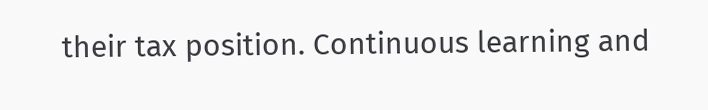their tax position. Continuous learning and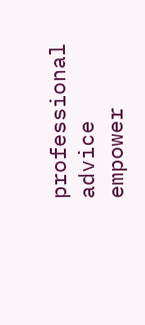professional advice empower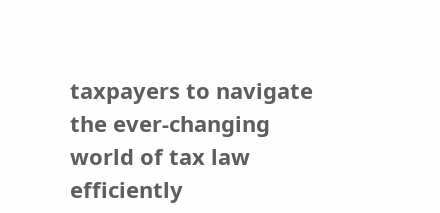taxpayers to navigate the ever-changing world of tax law efficiently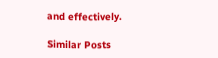and effectively.

Similar Posts